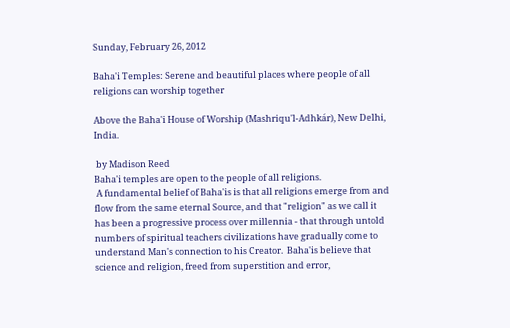Sunday, February 26, 2012

Baha'i Temples: Serene and beautiful places where people of all religions can worship together

Above the Baha'i House of Worship (Mashriqu'l-Adhkár), New Delhi, India.

 by Madison Reed
Baha'i temples are open to the people of all religions.
 A fundamental belief of Baha'is is that all religions emerge from and flow from the same eternal Source, and that "religion" as we call it has been a progressive process over millennia - that through untold numbers of spiritual teachers civilizations have gradually come to understand Man's connection to his Creator.  Baha'is believe that science and religion, freed from superstition and error,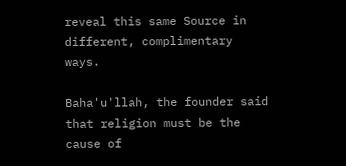reveal this same Source in different, complimentary ways.

Baha'u'llah, the founder said that religion must be the cause of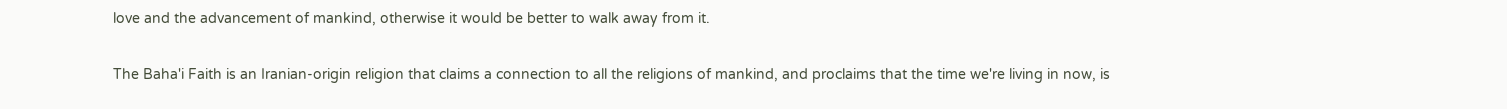love and the advancement of mankind, otherwise it would be better to walk away from it.

The Baha'i Faith is an Iranian-origin religion that claims a connection to all the religions of mankind, and proclaims that the time we're living in now, is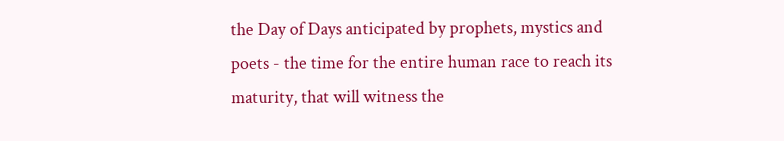the Day of Days anticipated by prophets, mystics and poets - the time for the entire human race to reach its maturity, that will witness the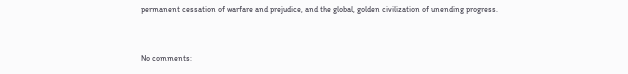permanent cessation of warfare and prejudice, and the global, golden civilization of unending progress.


No comments: